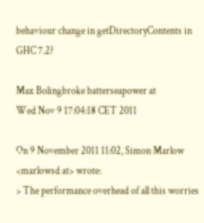behaviour change in getDirectoryContents in GHC 7.2?

Max Bolingbroke batterseapower at
Wed Nov 9 17:04:18 CET 2011

On 9 November 2011 11:02, Simon Marlow <marlowsd at> wrote:
> The performance overhead of all this worries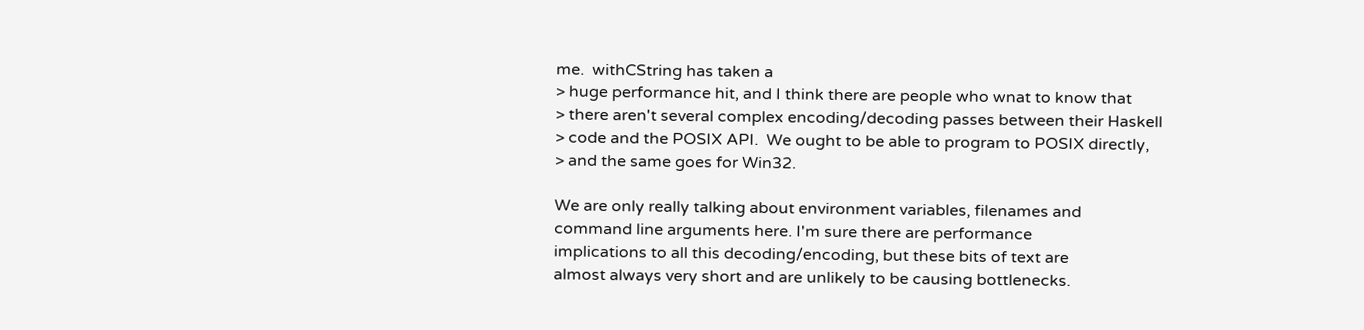me.  withCString has taken a
> huge performance hit, and I think there are people who wnat to know that
> there aren't several complex encoding/decoding passes between their Haskell
> code and the POSIX API.  We ought to be able to program to POSIX directly,
> and the same goes for Win32.

We are only really talking about environment variables, filenames and
command line arguments here. I'm sure there are performance
implications to all this decoding/encoding, but these bits of text are
almost always very short and are unlikely to be causing bottlenecks.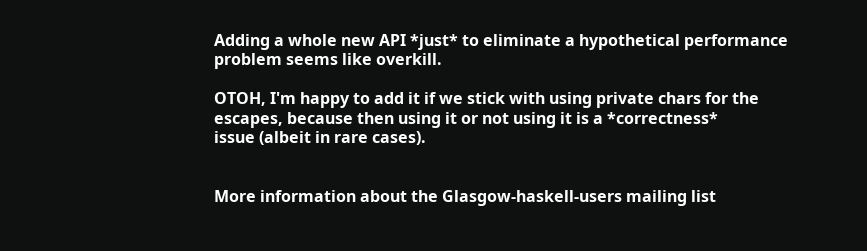Adding a whole new API *just* to eliminate a hypothetical performance
problem seems like overkill.

OTOH, I'm happy to add it if we stick with using private chars for the
escapes, because then using it or not using it is a *correctness*
issue (albeit in rare cases).


More information about the Glasgow-haskell-users mailing list